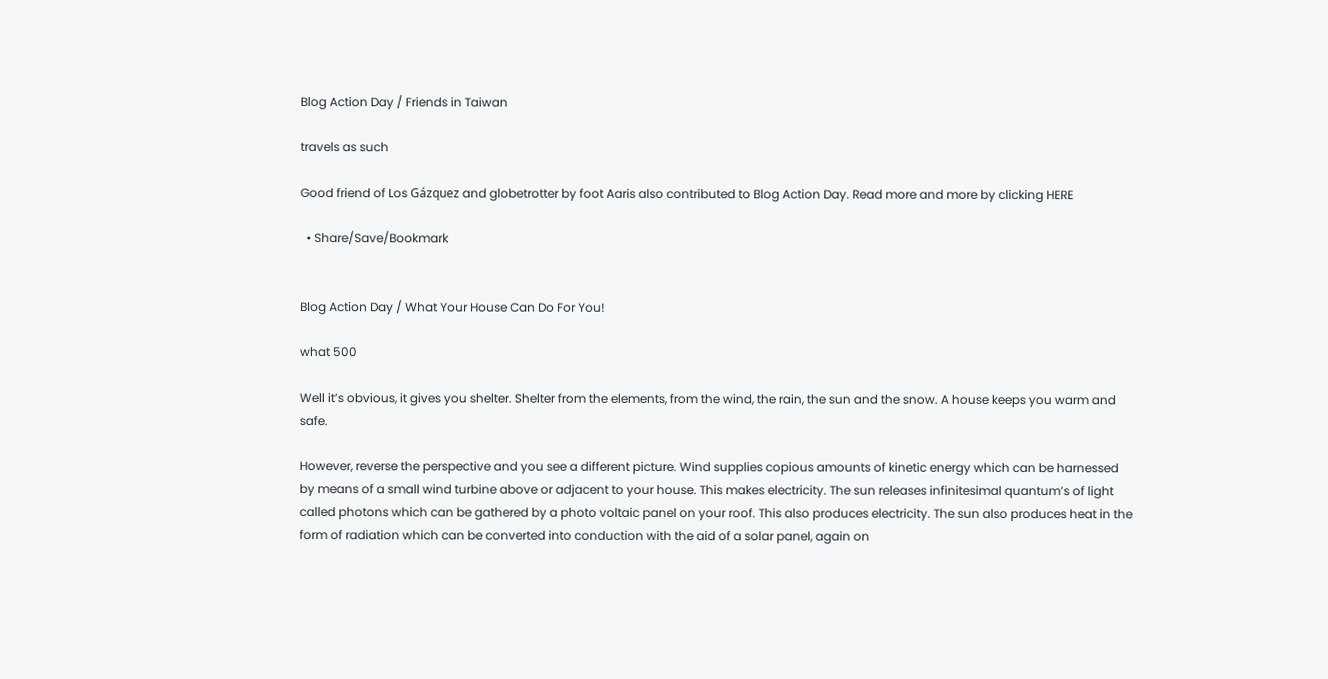Blog Action Day / Friends in Taiwan

travels as such

Good friend of Los Gázquez and globetrotter by foot Aaris also contributed to Blog Action Day. Read more and more by clicking HERE

  • Share/Save/Bookmark


Blog Action Day / What Your House Can Do For You!

what 500

Well it’s obvious, it gives you shelter. Shelter from the elements, from the wind, the rain, the sun and the snow. A house keeps you warm and safe.

However, reverse the perspective and you see a different picture. Wind supplies copious amounts of kinetic energy which can be harnessed by means of a small wind turbine above or adjacent to your house. This makes electricity. The sun releases infinitesimal quantum’s of light called photons which can be gathered by a photo voltaic panel on your roof. This also produces electricity. The sun also produces heat in the form of radiation which can be converted into conduction with the aid of a solar panel, again on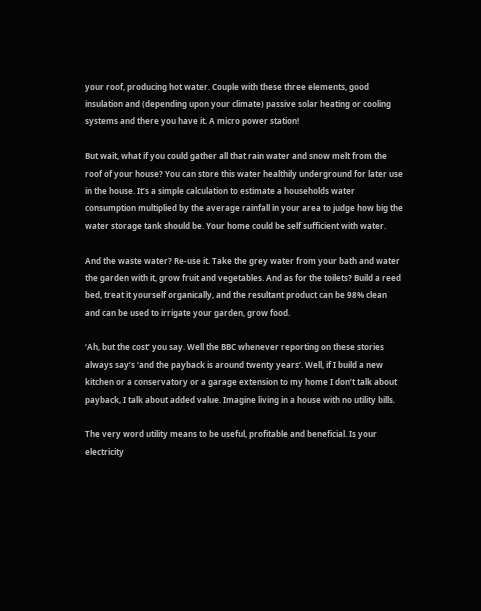your roof, producing hot water. Couple with these three elements, good insulation and (depending upon your climate) passive solar heating or cooling systems and there you have it. A micro power station!

But wait, what if you could gather all that rain water and snow melt from the roof of your house? You can store this water healthily underground for later use in the house. It’s a simple calculation to estimate a households water consumption multiplied by the average rainfall in your area to judge how big the water storage tank should be. Your home could be self sufficient with water.

And the waste water? Re-use it. Take the grey water from your bath and water the garden with it, grow fruit and vegetables. And as for the toilets? Build a reed bed, treat it yourself organically, and the resultant product can be 98% clean and can be used to irrigate your garden, grow food.

‘Ah, but the cost’ you say. Well the BBC whenever reporting on these stories always say’s ‘and the payback is around twenty years’. Well, if I build a new kitchen or a conservatory or a garage extension to my home I don’t talk about payback, I talk about added value. Imagine living in a house with no utility bills.

The very word utility means to be useful, profitable and beneficial. Is your electricity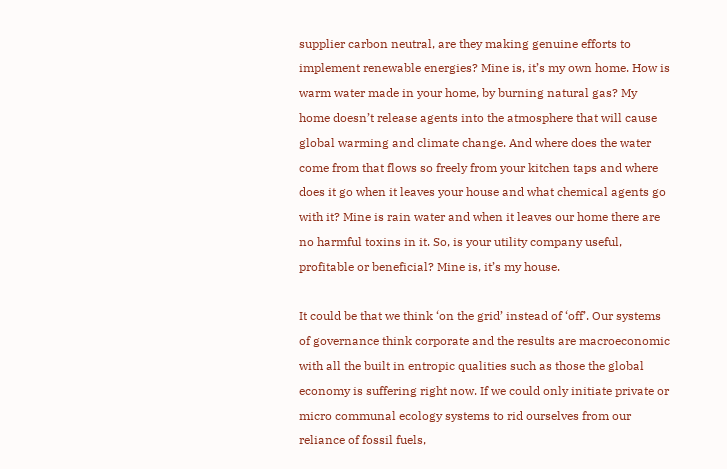supplier carbon neutral, are they making genuine efforts to implement renewable energies? Mine is, it’s my own home. How is warm water made in your home, by burning natural gas? My home doesn’t release agents into the atmosphere that will cause global warming and climate change. And where does the water come from that flows so freely from your kitchen taps and where does it go when it leaves your house and what chemical agents go with it? Mine is rain water and when it leaves our home there are no harmful toxins in it. So, is your utility company useful, profitable or beneficial? Mine is, it’s my house.

It could be that we think ‘on the grid’ instead of ‘off’. Our systems of governance think corporate and the results are macroeconomic with all the built in entropic qualities such as those the global economy is suffering right now. If we could only initiate private or micro communal ecology systems to rid ourselves from our reliance of fossil fuels,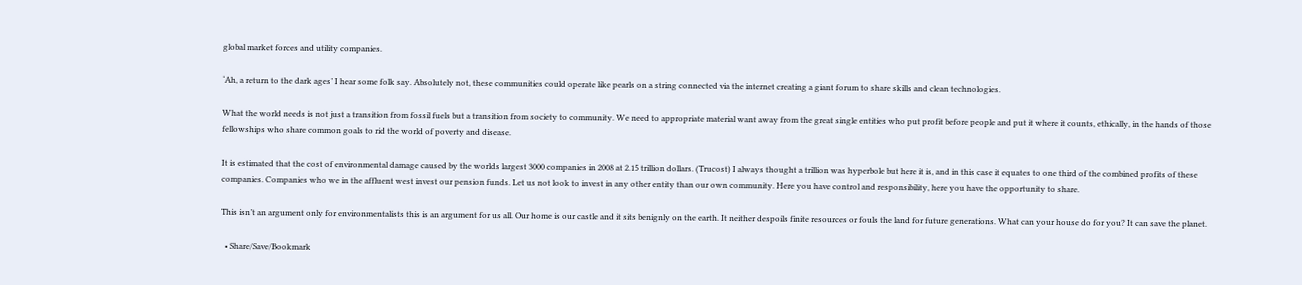global market forces and utility companies.

‘Ah, a return to the dark ages’ I hear some folk say. Absolutely not, these communities could operate like pearls on a string connected via the internet creating a giant forum to share skills and clean technologies.

What the world needs is not just a transition from fossil fuels but a transition from society to community. We need to appropriate material want away from the great single entities who put profit before people and put it where it counts, ethically, in the hands of those fellowships who share common goals to rid the world of poverty and disease.

It is estimated that the cost of environmental damage caused by the worlds largest 3000 companies in 2008 at 2.15 trillion dollars. (Trucost) I always thought a trillion was hyperbole but here it is, and in this case it equates to one third of the combined profits of these companies. Companies who we in the affluent west invest our pension funds. Let us not look to invest in any other entity than our own community. Here you have control and responsibility, here you have the opportunity to share.

This isn’t an argument only for environmentalists this is an argument for us all. Our home is our castle and it sits benignly on the earth. It neither despoils finite resources or fouls the land for future generations. What can your house do for you? It can save the planet.

  • Share/Save/Bookmark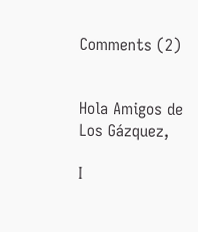Comments (2)


Hola Amigos de Los Gázquez,

I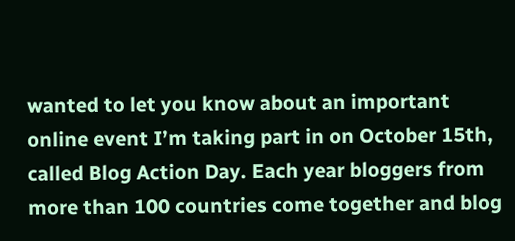wanted to let you know about an important online event I’m taking part in on October 15th, called Blog Action Day. Each year bloggers from more than 100 countries come together and blog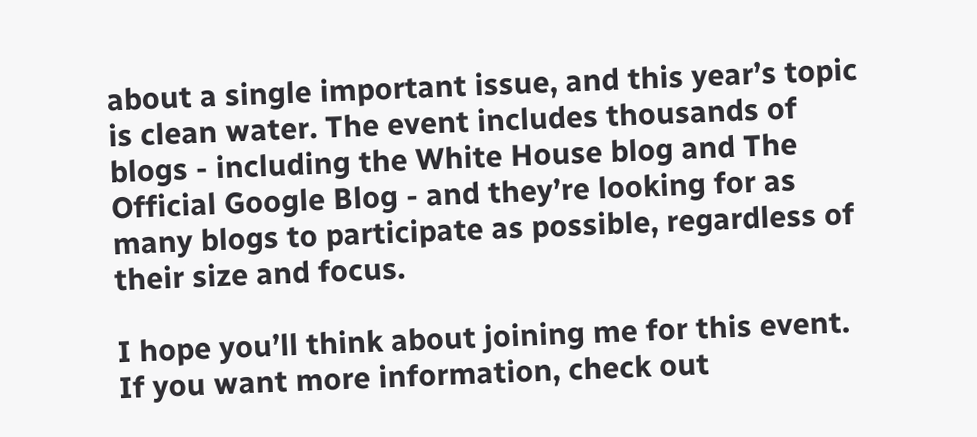about a single important issue, and this year’s topic is clean water. The event includes thousands of blogs - including the White House blog and The Official Google Blog - and they’re looking for as many blogs to participate as possible, regardless of their size and focus.

I hope you’ll think about joining me for this event. If you want more information, check out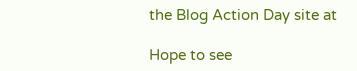the Blog Action Day site at

Hope to see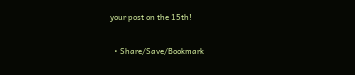your post on the 15th!

  • Share/Save/Bookmark